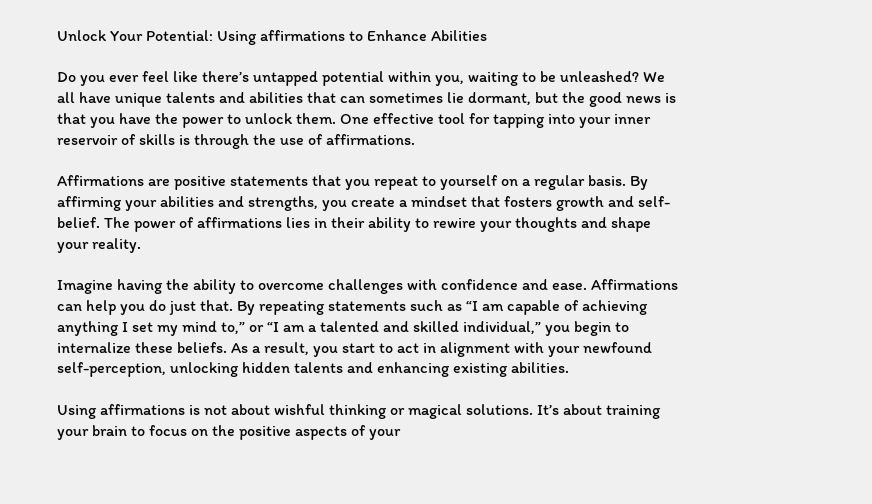Unlock Your Potential: Using affirmations to Enhance Abilities

Do you ever feel like there’s untapped potential within you, waiting to be unleashed? We all have unique talents and abilities that can sometimes lie dormant, but the good news is that you have the power to unlock them. One effective tool for tapping into your inner reservoir of skills is through the use of affirmations.

Affirmations are positive statements that you repeat to yourself on a regular basis. By affirming your abilities and strengths, you create a mindset that fosters growth and self-belief. The power of affirmations lies in their ability to rewire your thoughts and shape your reality.

Imagine having the ability to overcome challenges with confidence and ease. Affirmations can help you do just that. By repeating statements such as “I am capable of achieving anything I set my mind to,” or “I am a talented and skilled individual,” you begin to internalize these beliefs. As a result, you start to act in alignment with your newfound self-perception, unlocking hidden talents and enhancing existing abilities.

Using affirmations is not about wishful thinking or magical solutions. It’s about training your brain to focus on the positive aspects of your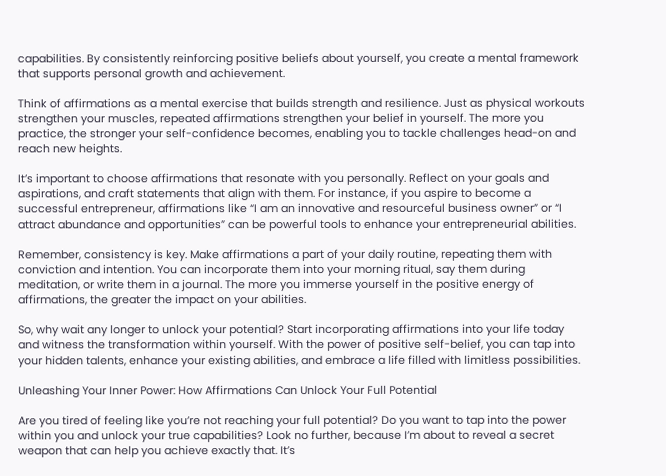capabilities. By consistently reinforcing positive beliefs about yourself, you create a mental framework that supports personal growth and achievement.

Think of affirmations as a mental exercise that builds strength and resilience. Just as physical workouts strengthen your muscles, repeated affirmations strengthen your belief in yourself. The more you practice, the stronger your self-confidence becomes, enabling you to tackle challenges head-on and reach new heights.

It’s important to choose affirmations that resonate with you personally. Reflect on your goals and aspirations, and craft statements that align with them. For instance, if you aspire to become a successful entrepreneur, affirmations like “I am an innovative and resourceful business owner” or “I attract abundance and opportunities” can be powerful tools to enhance your entrepreneurial abilities.

Remember, consistency is key. Make affirmations a part of your daily routine, repeating them with conviction and intention. You can incorporate them into your morning ritual, say them during meditation, or write them in a journal. The more you immerse yourself in the positive energy of affirmations, the greater the impact on your abilities.

So, why wait any longer to unlock your potential? Start incorporating affirmations into your life today and witness the transformation within yourself. With the power of positive self-belief, you can tap into your hidden talents, enhance your existing abilities, and embrace a life filled with limitless possibilities.

Unleashing Your Inner Power: How Affirmations Can Unlock Your Full Potential

Are you tired of feeling like you’re not reaching your full potential? Do you want to tap into the power within you and unlock your true capabilities? Look no further, because I’m about to reveal a secret weapon that can help you achieve exactly that. It’s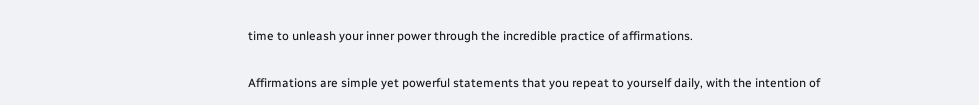time to unleash your inner power through the incredible practice of affirmations.

Affirmations are simple yet powerful statements that you repeat to yourself daily, with the intention of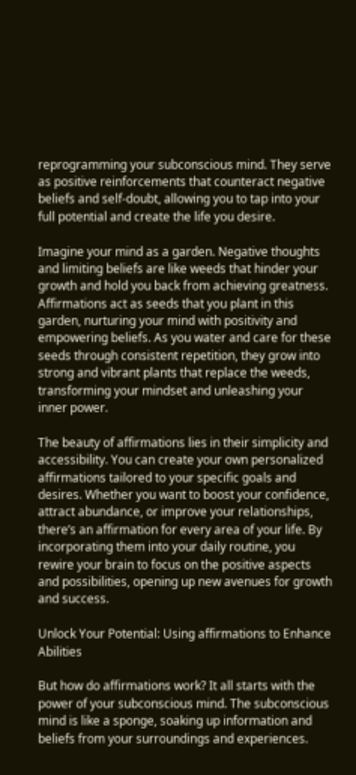reprogramming your subconscious mind. They serve as positive reinforcements that counteract negative beliefs and self-doubt, allowing you to tap into your full potential and create the life you desire.

Imagine your mind as a garden. Negative thoughts and limiting beliefs are like weeds that hinder your growth and hold you back from achieving greatness. Affirmations act as seeds that you plant in this garden, nurturing your mind with positivity and empowering beliefs. As you water and care for these seeds through consistent repetition, they grow into strong and vibrant plants that replace the weeds, transforming your mindset and unleashing your inner power.

The beauty of affirmations lies in their simplicity and accessibility. You can create your own personalized affirmations tailored to your specific goals and desires. Whether you want to boost your confidence, attract abundance, or improve your relationships, there’s an affirmation for every area of your life. By incorporating them into your daily routine, you rewire your brain to focus on the positive aspects and possibilities, opening up new avenues for growth and success.

Unlock Your Potential: Using affirmations to Enhance Abilities

But how do affirmations work? It all starts with the power of your subconscious mind. The subconscious mind is like a sponge, soaking up information and beliefs from your surroundings and experiences.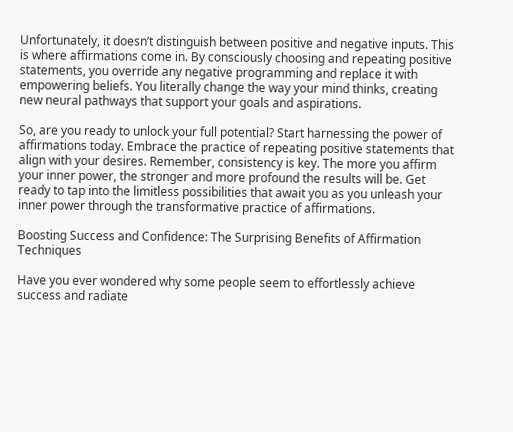Unfortunately, it doesn’t distinguish between positive and negative inputs. This is where affirmations come in. By consciously choosing and repeating positive statements, you override any negative programming and replace it with empowering beliefs. You literally change the way your mind thinks, creating new neural pathways that support your goals and aspirations.

So, are you ready to unlock your full potential? Start harnessing the power of affirmations today. Embrace the practice of repeating positive statements that align with your desires. Remember, consistency is key. The more you affirm your inner power, the stronger and more profound the results will be. Get ready to tap into the limitless possibilities that await you as you unleash your inner power through the transformative practice of affirmations.

Boosting Success and Confidence: The Surprising Benefits of Affirmation Techniques

Have you ever wondered why some people seem to effortlessly achieve success and radiate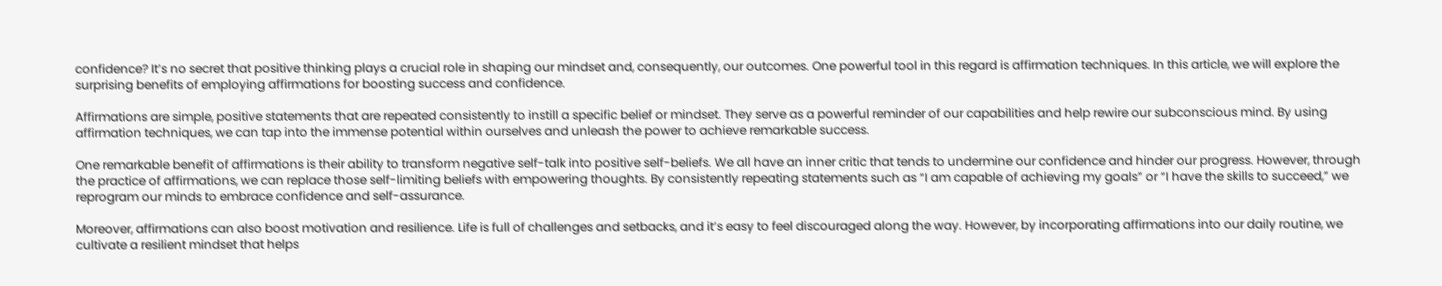confidence? It’s no secret that positive thinking plays a crucial role in shaping our mindset and, consequently, our outcomes. One powerful tool in this regard is affirmation techniques. In this article, we will explore the surprising benefits of employing affirmations for boosting success and confidence.

Affirmations are simple, positive statements that are repeated consistently to instill a specific belief or mindset. They serve as a powerful reminder of our capabilities and help rewire our subconscious mind. By using affirmation techniques, we can tap into the immense potential within ourselves and unleash the power to achieve remarkable success.

One remarkable benefit of affirmations is their ability to transform negative self-talk into positive self-beliefs. We all have an inner critic that tends to undermine our confidence and hinder our progress. However, through the practice of affirmations, we can replace those self-limiting beliefs with empowering thoughts. By consistently repeating statements such as “I am capable of achieving my goals” or “I have the skills to succeed,” we reprogram our minds to embrace confidence and self-assurance.

Moreover, affirmations can also boost motivation and resilience. Life is full of challenges and setbacks, and it’s easy to feel discouraged along the way. However, by incorporating affirmations into our daily routine, we cultivate a resilient mindset that helps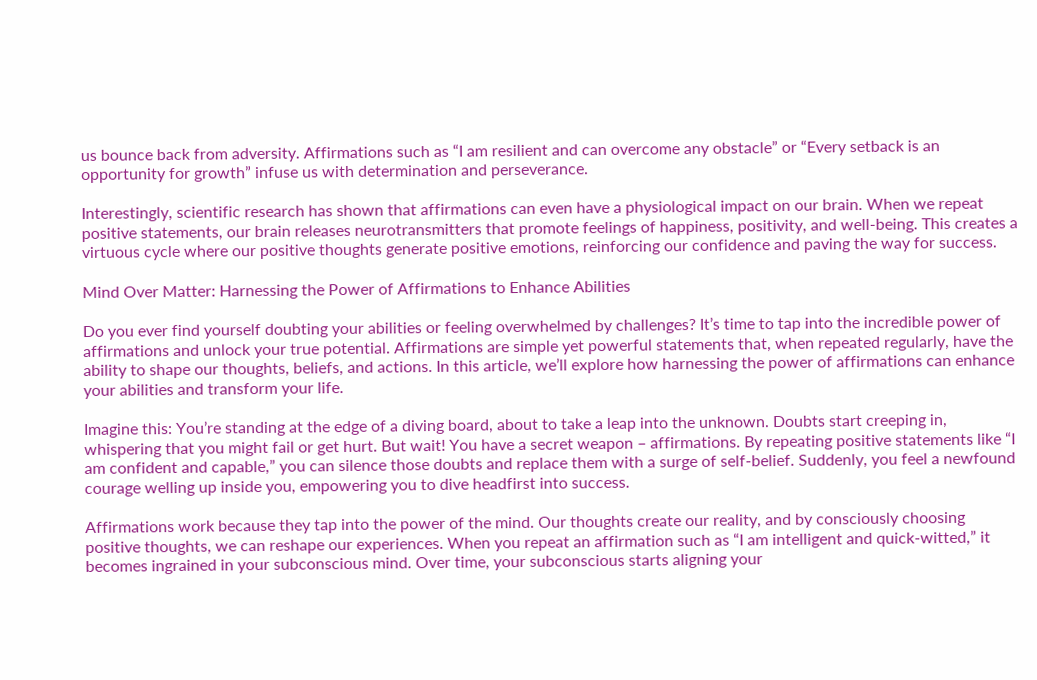us bounce back from adversity. Affirmations such as “I am resilient and can overcome any obstacle” or “Every setback is an opportunity for growth” infuse us with determination and perseverance.

Interestingly, scientific research has shown that affirmations can even have a physiological impact on our brain. When we repeat positive statements, our brain releases neurotransmitters that promote feelings of happiness, positivity, and well-being. This creates a virtuous cycle where our positive thoughts generate positive emotions, reinforcing our confidence and paving the way for success.

Mind Over Matter: Harnessing the Power of Affirmations to Enhance Abilities

Do you ever find yourself doubting your abilities or feeling overwhelmed by challenges? It’s time to tap into the incredible power of affirmations and unlock your true potential. Affirmations are simple yet powerful statements that, when repeated regularly, have the ability to shape our thoughts, beliefs, and actions. In this article, we’ll explore how harnessing the power of affirmations can enhance your abilities and transform your life.

Imagine this: You’re standing at the edge of a diving board, about to take a leap into the unknown. Doubts start creeping in, whispering that you might fail or get hurt. But wait! You have a secret weapon – affirmations. By repeating positive statements like “I am confident and capable,” you can silence those doubts and replace them with a surge of self-belief. Suddenly, you feel a newfound courage welling up inside you, empowering you to dive headfirst into success.

Affirmations work because they tap into the power of the mind. Our thoughts create our reality, and by consciously choosing positive thoughts, we can reshape our experiences. When you repeat an affirmation such as “I am intelligent and quick-witted,” it becomes ingrained in your subconscious mind. Over time, your subconscious starts aligning your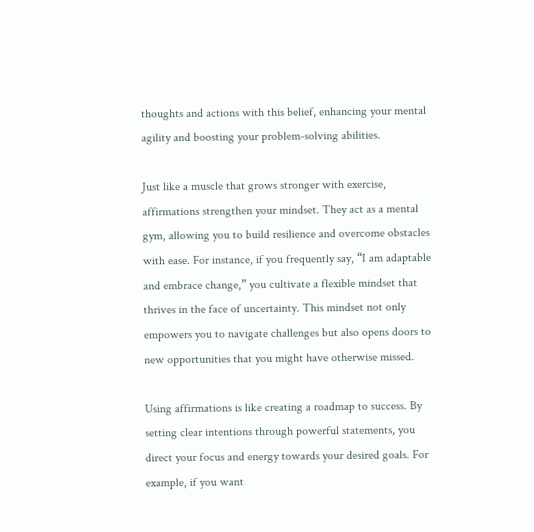thoughts and actions with this belief, enhancing your mental agility and boosting your problem-solving abilities.

Just like a muscle that grows stronger with exercise, affirmations strengthen your mindset. They act as a mental gym, allowing you to build resilience and overcome obstacles with ease. For instance, if you frequently say, “I am adaptable and embrace change,” you cultivate a flexible mindset that thrives in the face of uncertainty. This mindset not only empowers you to navigate challenges but also opens doors to new opportunities that you might have otherwise missed.

Using affirmations is like creating a roadmap to success. By setting clear intentions through powerful statements, you direct your focus and energy towards your desired goals. For example, if you want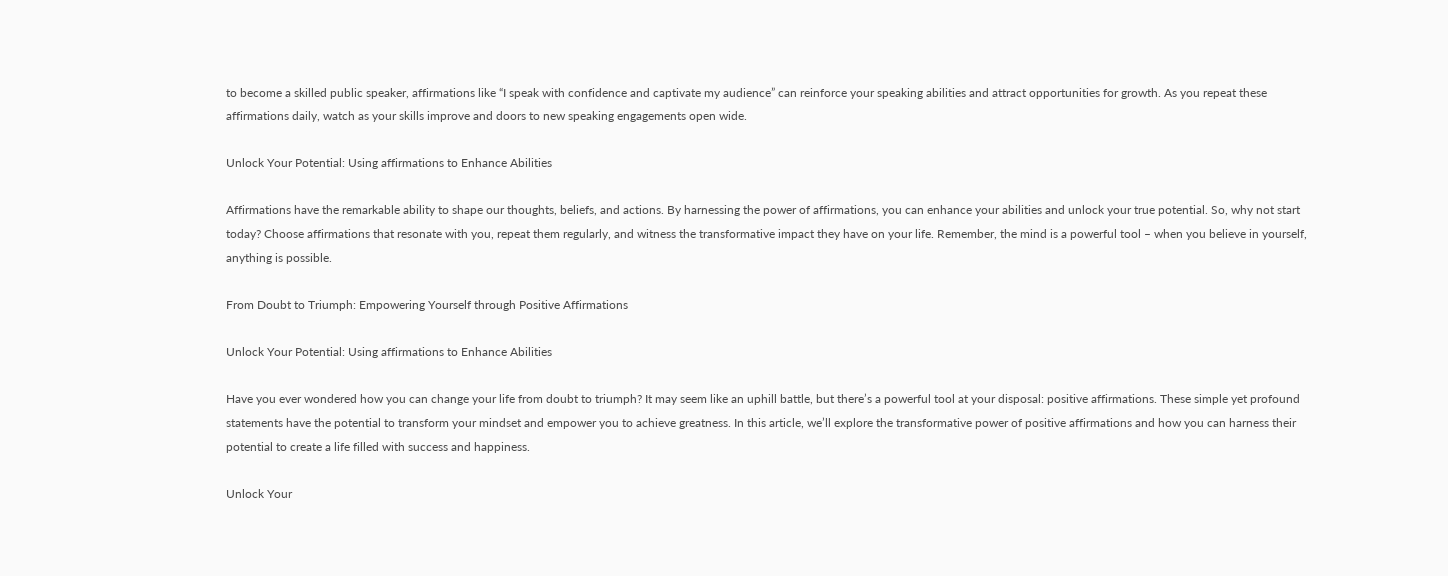to become a skilled public speaker, affirmations like “I speak with confidence and captivate my audience” can reinforce your speaking abilities and attract opportunities for growth. As you repeat these affirmations daily, watch as your skills improve and doors to new speaking engagements open wide.

Unlock Your Potential: Using affirmations to Enhance Abilities

Affirmations have the remarkable ability to shape our thoughts, beliefs, and actions. By harnessing the power of affirmations, you can enhance your abilities and unlock your true potential. So, why not start today? Choose affirmations that resonate with you, repeat them regularly, and witness the transformative impact they have on your life. Remember, the mind is a powerful tool – when you believe in yourself, anything is possible.

From Doubt to Triumph: Empowering Yourself through Positive Affirmations

Unlock Your Potential: Using affirmations to Enhance Abilities

Have you ever wondered how you can change your life from doubt to triumph? It may seem like an uphill battle, but there’s a powerful tool at your disposal: positive affirmations. These simple yet profound statements have the potential to transform your mindset and empower you to achieve greatness. In this article, we’ll explore the transformative power of positive affirmations and how you can harness their potential to create a life filled with success and happiness.

Unlock Your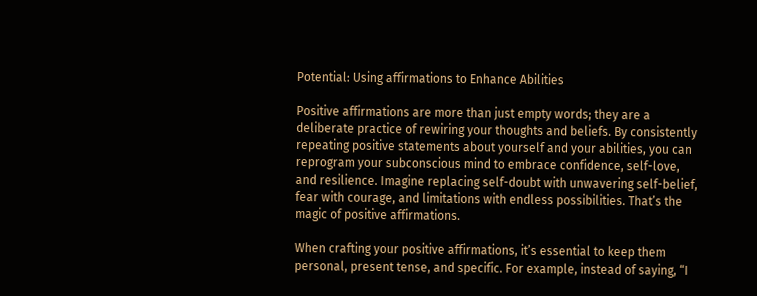Potential: Using affirmations to Enhance Abilities

Positive affirmations are more than just empty words; they are a deliberate practice of rewiring your thoughts and beliefs. By consistently repeating positive statements about yourself and your abilities, you can reprogram your subconscious mind to embrace confidence, self-love, and resilience. Imagine replacing self-doubt with unwavering self-belief, fear with courage, and limitations with endless possibilities. That’s the magic of positive affirmations.

When crafting your positive affirmations, it’s essential to keep them personal, present tense, and specific. For example, instead of saying, “I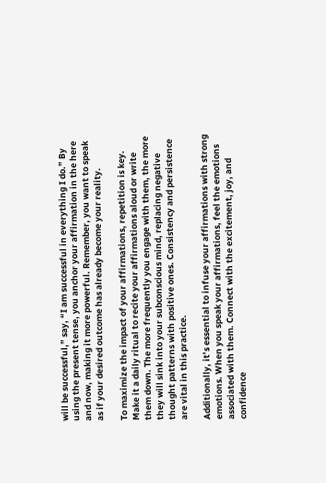will be successful,” say, “I am successful in everything I do.” By using the present tense, you anchor your affirmation in the here and now, making it more powerful. Remember, you want to speak as if your desired outcome has already become your reality.

To maximize the impact of your affirmations, repetition is key. Make it a daily ritual to recite your affirmations aloud or write them down. The more frequently you engage with them, the more they will sink into your subconscious mind, replacing negative thought patterns with positive ones. Consistency and persistence are vital in this practice.

Additionally, it’s essential to infuse your affirmations with strong emotions. When you speak your affirmations, feel the emotions associated with them. Connect with the excitement, joy, and confidence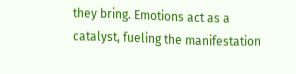they bring. Emotions act as a catalyst, fueling the manifestation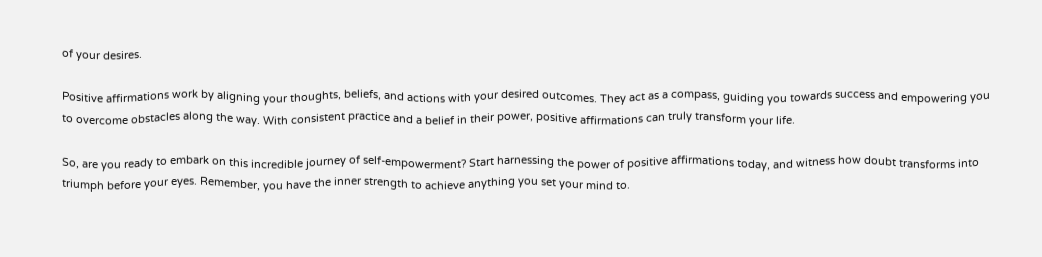of your desires.

Positive affirmations work by aligning your thoughts, beliefs, and actions with your desired outcomes. They act as a compass, guiding you towards success and empowering you to overcome obstacles along the way. With consistent practice and a belief in their power, positive affirmations can truly transform your life.

So, are you ready to embark on this incredible journey of self-empowerment? Start harnessing the power of positive affirmations today, and witness how doubt transforms into triumph before your eyes. Remember, you have the inner strength to achieve anything you set your mind to.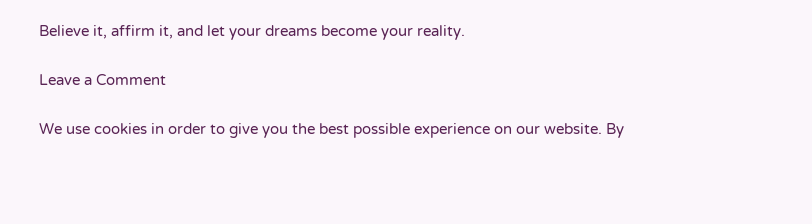Believe it, affirm it, and let your dreams become your reality.

Leave a Comment

We use cookies in order to give you the best possible experience on our website. By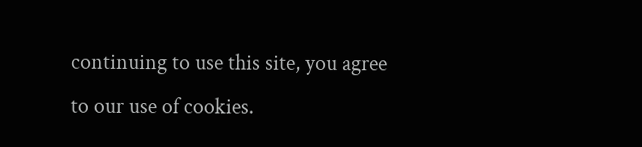continuing to use this site, you agree to our use of cookies.